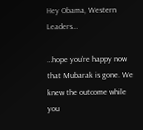Hey Obama, Western Leaders…

…hope you’re happy now that Mubarak is gone. We knew the outcome while you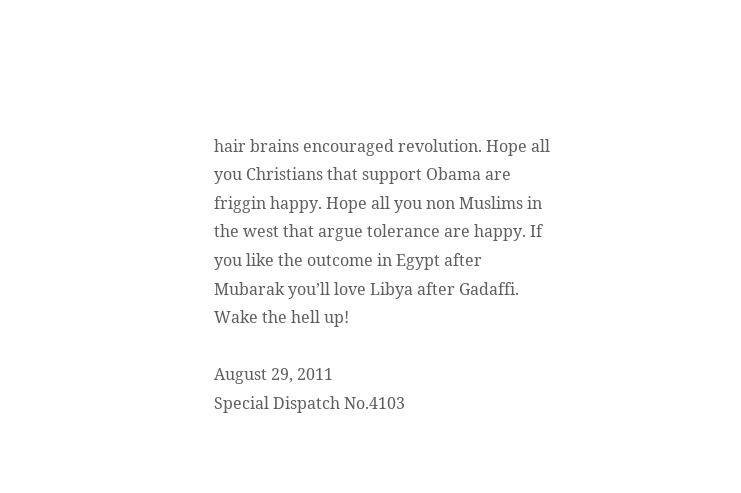hair brains encouraged revolution. Hope all you Christians that support Obama are friggin happy. Hope all you non Muslims in the west that argue tolerance are happy. If you like the outcome in Egypt after Mubarak you’ll love Libya after Gadaffi. Wake the hell up!

August 29, 2011
Special Dispatch No.4103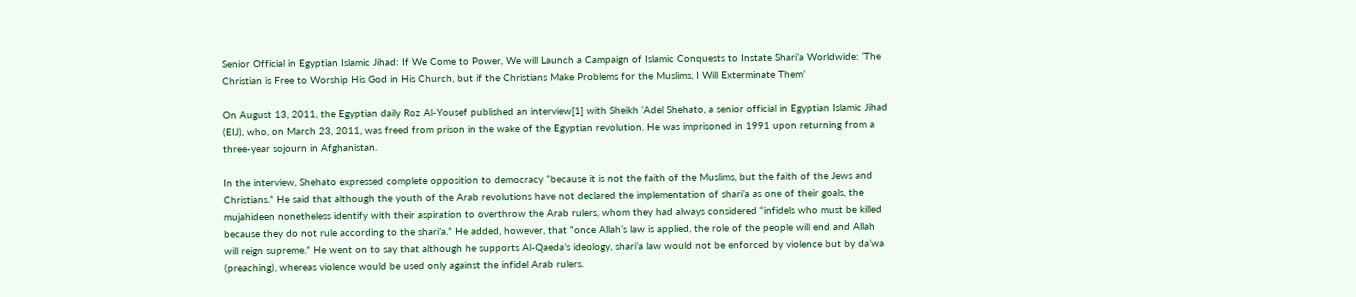Senior Official in Egyptian Islamic Jihad: If We Come to Power, We will Launch a Campaign of Islamic Conquests to Instate Shari’a Worldwide: ‘The Christian is Free to Worship His God in His Church, but if the Christians Make Problems for the Muslims, I Will Exterminate Them’

On August 13, 2011, the Egyptian daily Roz Al-Yousef published an interview[1] with Sheikh ‘Adel Shehato, a senior official in Egyptian Islamic Jihad (EIJ), who, on March 23, 2011, was freed from prison in the wake of the Egyptian revolution. He was imprisoned in 1991 upon returning from a three-year sojourn in Afghanistan.

In the interview, Shehato expressed complete opposition to democracy “because it is not the faith of the Muslims, but the faith of the Jews and Christians.” He said that although the youth of the Arab revolutions have not declared the implementation of shari’a as one of their goals, the mujahideen nonetheless identify with their aspiration to overthrow the Arab rulers, whom they had always considered “infidels who must be killed because they do not rule according to the shari’a.” He added, however, that “once Allah’s law is applied, the role of the people will end and Allah will reign supreme.” He went on to say that although he supports Al-Qaeda’s ideology, shari’a law would not be enforced by violence but by da’wa (preaching), whereas violence would be used only against the infidel Arab rulers.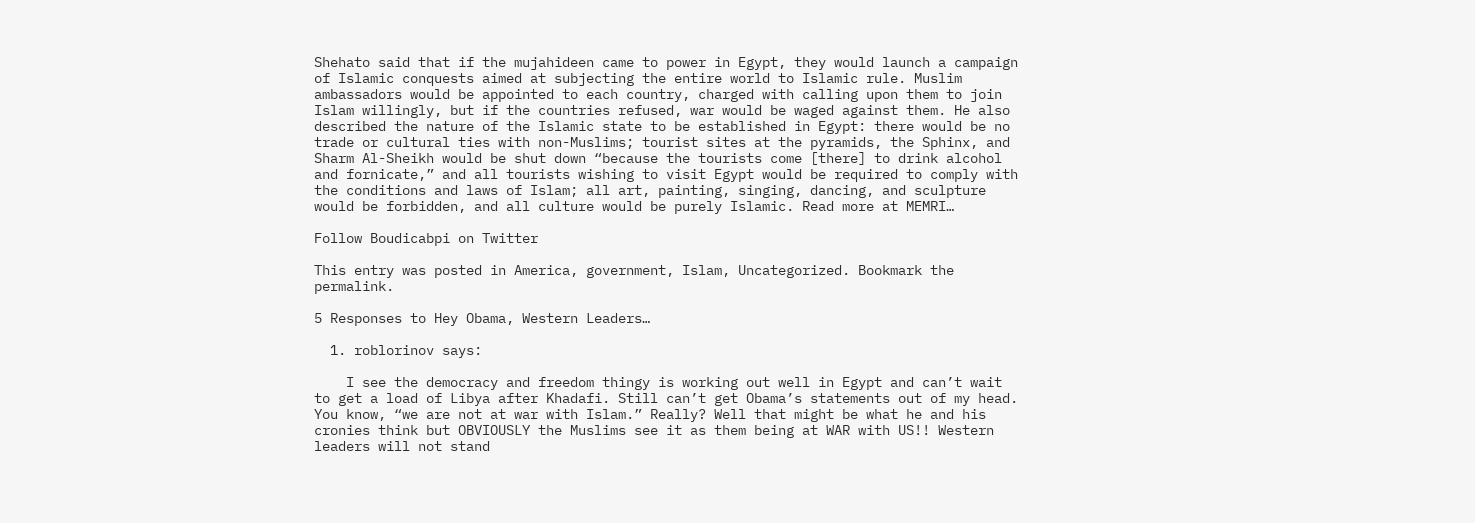Shehato said that if the mujahideen came to power in Egypt, they would launch a campaign of Islamic conquests aimed at subjecting the entire world to Islamic rule. Muslim ambassadors would be appointed to each country, charged with calling upon them to join Islam willingly, but if the countries refused, war would be waged against them. He also described the nature of the Islamic state to be established in Egypt: there would be no trade or cultural ties with non-Muslims; tourist sites at the pyramids, the Sphinx, and Sharm Al-Sheikh would be shut down “because the tourists come [there] to drink alcohol and fornicate,” and all tourists wishing to visit Egypt would be required to comply with the conditions and laws of Islam; all art, painting, singing, dancing, and sculpture would be forbidden, and all culture would be purely Islamic. Read more at MEMRI…

Follow Boudicabpi on Twitter

This entry was posted in America, government, Islam, Uncategorized. Bookmark the permalink.

5 Responses to Hey Obama, Western Leaders…

  1. roblorinov says:

    I see the democracy and freedom thingy is working out well in Egypt and can’t wait to get a load of Libya after Khadafi. Still can’t get Obama’s statements out of my head. You know, “we are not at war with Islam.” Really? Well that might be what he and his cronies think but OBVIOUSLY the Muslims see it as them being at WAR with US!! Western leaders will not stand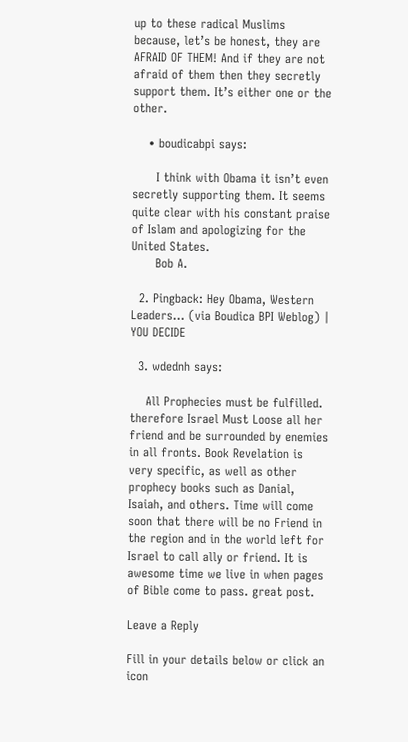up to these radical Muslims because, let’s be honest, they are AFRAID OF THEM! And if they are not afraid of them then they secretly support them. It’s either one or the other.

    • boudicabpi says:

      I think with Obama it isn’t even secretly supporting them. It seems quite clear with his constant praise of Islam and apologizing for the United States.
      Bob A.

  2. Pingback: Hey Obama, Western Leaders… (via Boudica BPI Weblog) | YOU DECIDE

  3. wdednh says:

    All Prophecies must be fulfilled. therefore Israel Must Loose all her friend and be surrounded by enemies in all fronts. Book Revelation is very specific, as well as other prophecy books such as Danial, Isaiah, and others. Time will come soon that there will be no Friend in the region and in the world left for Israel to call ally or friend. It is awesome time we live in when pages of Bible come to pass. great post.

Leave a Reply

Fill in your details below or click an icon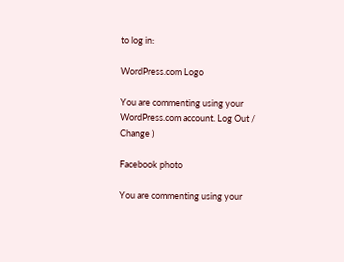to log in:

WordPress.com Logo

You are commenting using your WordPress.com account. Log Out /  Change )

Facebook photo

You are commenting using your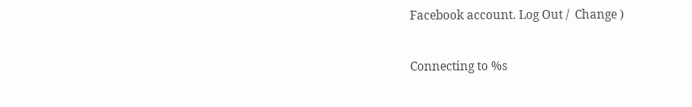Facebook account. Log Out /  Change )

Connecting to %s